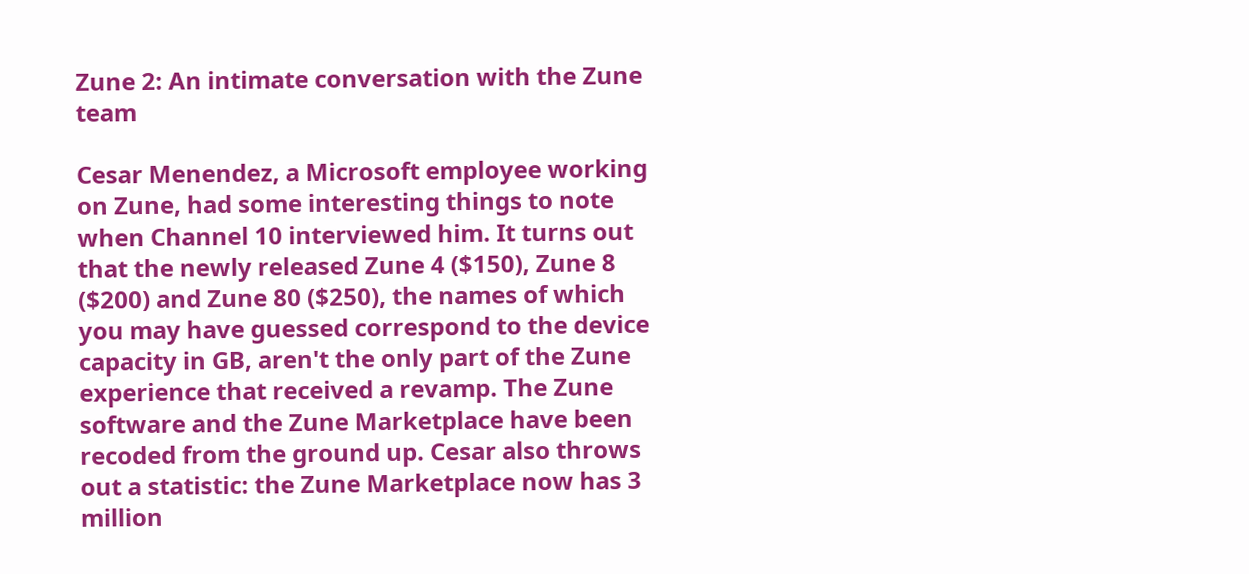Zune 2: An intimate conversation with the Zune team

Cesar Menendez, a Microsoft employee working on Zune, had some interesting things to note when Channel 10 interviewed him. It turns out that the newly released Zune 4 ($150), Zune 8 ($200) and Zune 80 ($250), the names of which you may have guessed correspond to the device capacity in GB, aren't the only part of the Zune experience that received a revamp. The Zune software and the Zune Marketplace have been recoded from the ground up. Cesar also throws out a statistic: the Zune Marketplace now has 3 million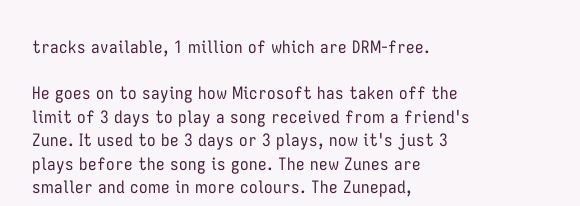tracks available, 1 million of which are DRM-free.

He goes on to saying how Microsoft has taken off the limit of 3 days to play a song received from a friend's Zune. It used to be 3 days or 3 plays, now it's just 3 plays before the song is gone. The new Zunes are smaller and come in more colours. The Zunepad,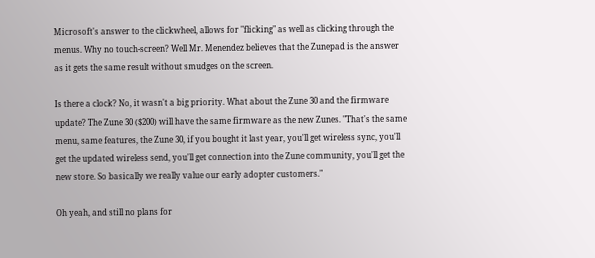Microsoft's answer to the clickwheel, allows for "flicking" as well as clicking through the menus. Why no touch-screen? Well Mr. Menendez believes that the Zunepad is the answer as it gets the same result without smudges on the screen.

Is there a clock? No, it wasn't a big priority. What about the Zune 30 and the firmware update? The Zune 30 ($200) will have the same firmware as the new Zunes. "That's the same menu, same features, the Zune 30, if you bought it last year, you'll get wireless sync, you'll get the updated wireless send, you'll get connection into the Zune community, you'll get the new store. So basically we really value our early adopter customers."

Oh yeah, and still no plans for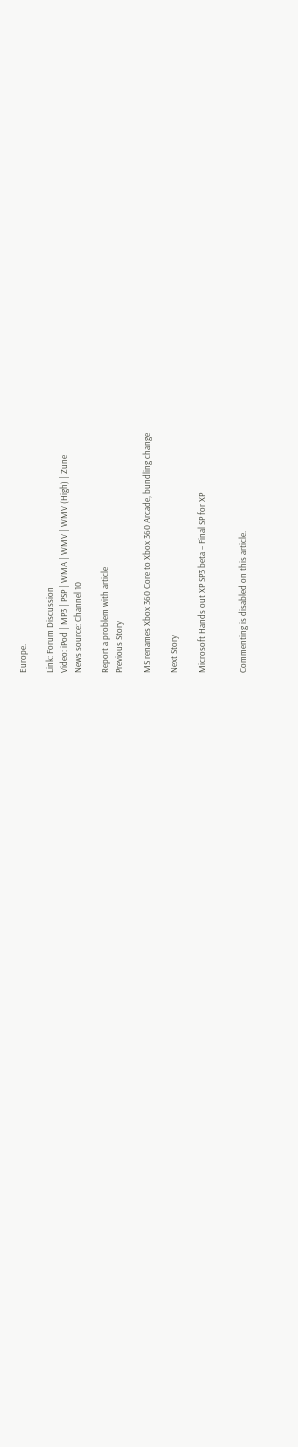Europe.

Link: Forum Discussion
Video: iPod | MP3 | PSP | WMA | WMV | WMV (High) | Zune
News source: Channel 10

Report a problem with article
Previous Story

MS renames Xbox 360 Core to Xbox 360 Arcade, bundling change

Next Story

Microsoft Hands out XP SP3 beta – Final SP for XP


Commenting is disabled on this article.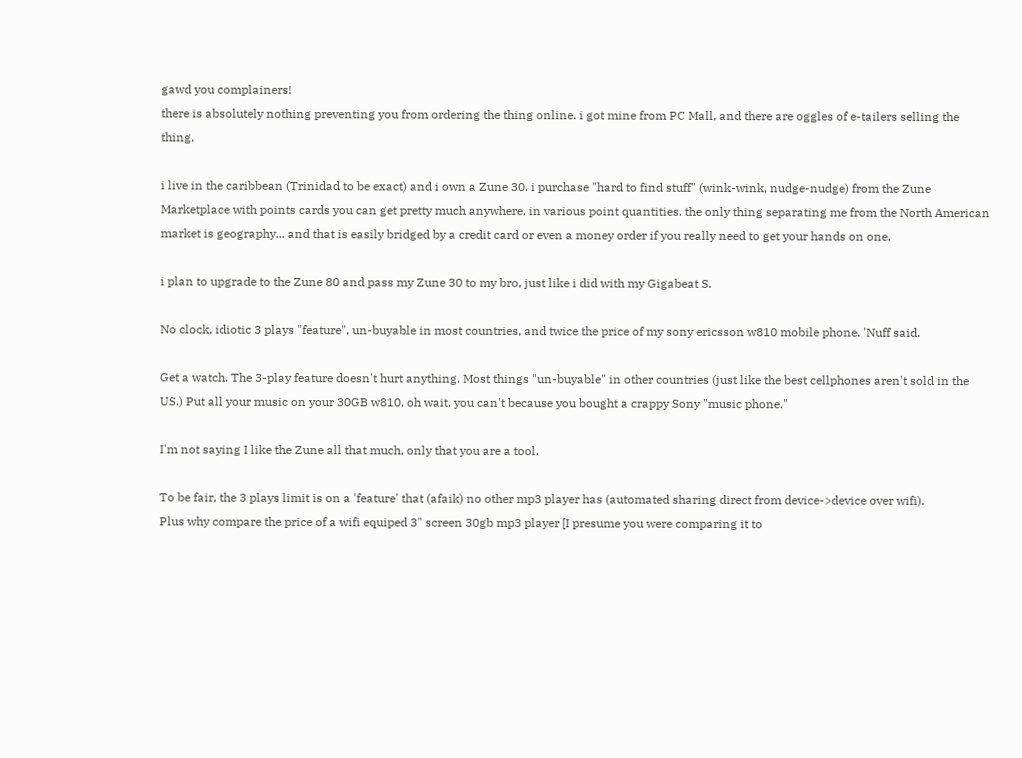gawd you complainers!
there is absolutely nothing preventing you from ordering the thing online. i got mine from PC Mall, and there are oggles of e-tailers selling the thing.

i live in the caribbean (Trinidad to be exact) and i own a Zune 30. i purchase "hard to find stuff" (wink-wink, nudge-nudge) from the Zune Marketplace with points cards you can get pretty much anywhere, in various point quantities. the only thing separating me from the North American market is geography... and that is easily bridged by a credit card or even a money order if you really need to get your hands on one.

i plan to upgrade to the Zune 80 and pass my Zune 30 to my bro, just like i did with my Gigabeat S.

No clock, idiotic 3 plays "feature", un-buyable in most countries, and twice the price of my sony ericsson w810 mobile phone. 'Nuff said.

Get a watch. The 3-play feature doesn't hurt anything. Most things "un-buyable" in other countries (just like the best cellphones aren't sold in the US.) Put all your music on your 30GB w810, oh wait, you can't because you bought a crappy Sony "music phone."

I'm not saying I like the Zune all that much, only that you are a tool.

To be fair, the 3 plays limit is on a 'feature' that (afaik) no other mp3 player has (automated sharing direct from device->device over wifi).
Plus why compare the price of a wifi equiped 3" screen 30gb mp3 player [I presume you were comparing it to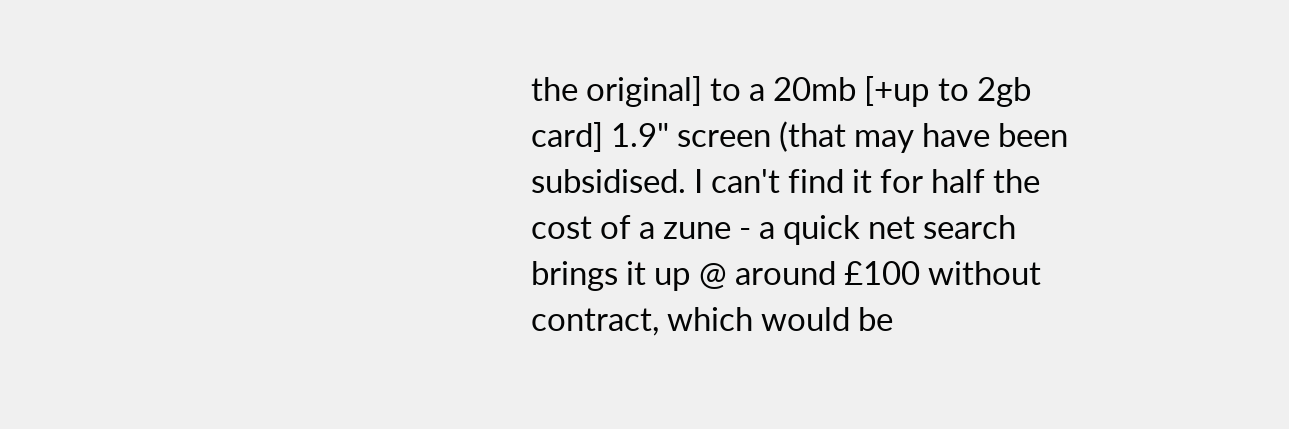the original] to a 20mb [+up to 2gb card] 1.9" screen (that may have been subsidised. I can't find it for half the cost of a zune - a quick net search brings it up @ around £100 without contract, which would be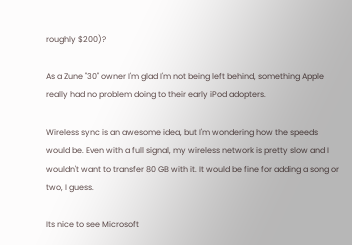roughly $200)?

As a Zune "30" owner I'm glad I'm not being left behind, something Apple really had no problem doing to their early iPod adopters.

Wireless sync is an awesome idea, but I'm wondering how the speeds would be. Even with a full signal, my wireless network is pretty slow and I wouldn't want to transfer 80 GB with it. It would be fine for adding a song or two, I guess.

Its nice to see Microsoft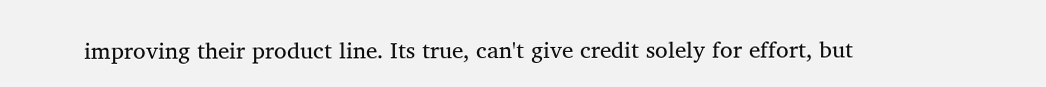improving their product line. Its true, can't give credit solely for effort, but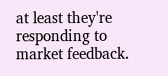at least they're responding to market feedback.